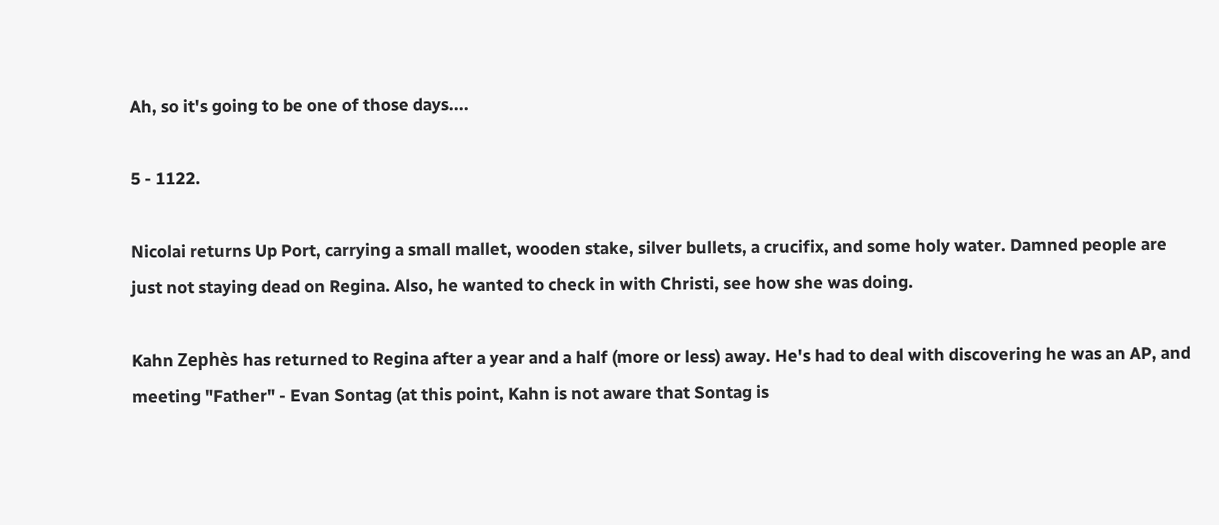Ah, so it's going to be one of those days....

5 - 1122.

Nicolai returns Up Port, carrying a small mallet, wooden stake, silver bullets, a crucifix, and some holy water. Damned people are just not staying dead on Regina. Also, he wanted to check in with Christi, see how she was doing.

Kahn Zephès has returned to Regina after a year and a half (more or less) away. He's had to deal with discovering he was an AP, and meeting "Father" - Evan Sontag (at this point, Kahn is not aware that Sontag is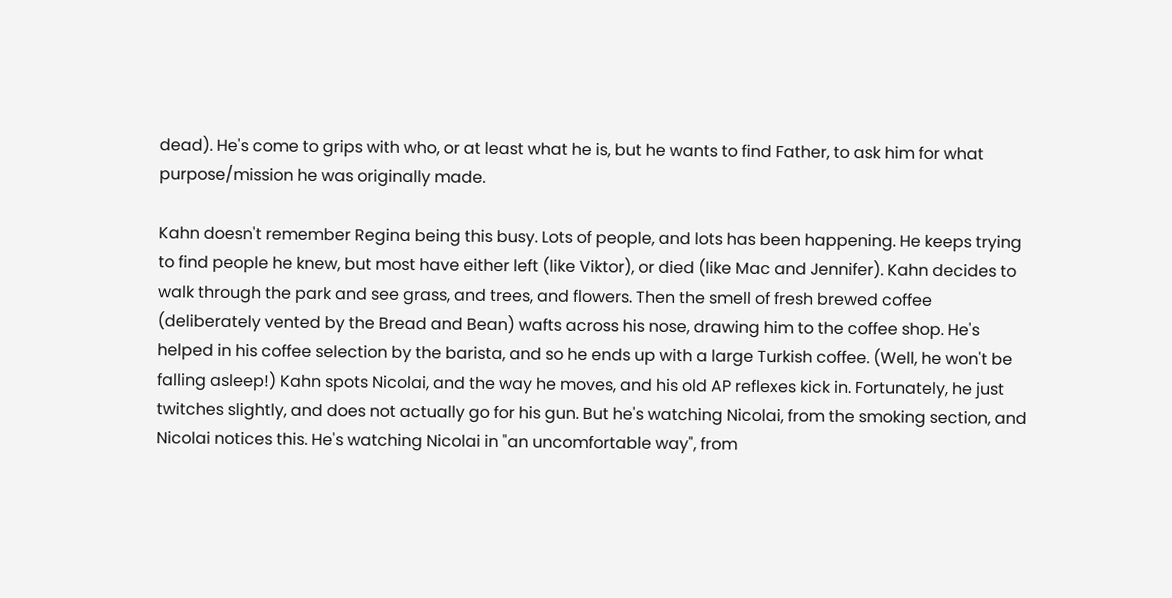dead). He's come to grips with who, or at least what he is, but he wants to find Father, to ask him for what purpose/mission he was originally made.

Kahn doesn't remember Regina being this busy. Lots of people, and lots has been happening. He keeps trying to find people he knew, but most have either left (like Viktor), or died (like Mac and Jennifer). Kahn decides to walk through the park and see grass, and trees, and flowers. Then the smell of fresh brewed coffee (deliberately vented by the Bread and Bean) wafts across his nose, drawing him to the coffee shop. He's helped in his coffee selection by the barista, and so he ends up with a large Turkish coffee. (Well, he won't be falling asleep!) Kahn spots Nicolai, and the way he moves, and his old AP reflexes kick in. Fortunately, he just twitches slightly, and does not actually go for his gun. But he's watching Nicolai, from the smoking section, and Nicolai notices this. He's watching Nicolai in "an uncomfortable way", from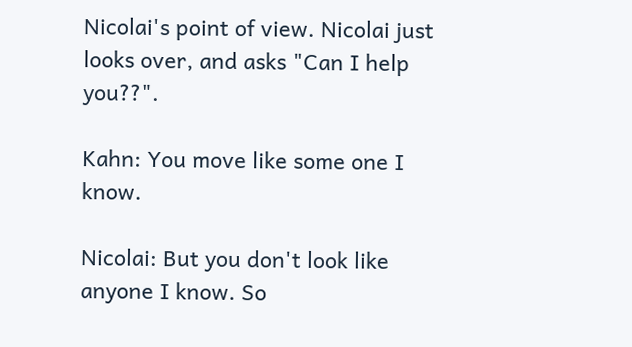Nicolai's point of view. Nicolai just looks over, and asks "Can I help you??".

Kahn: You move like some one I know.

Nicolai: But you don't look like anyone I know. So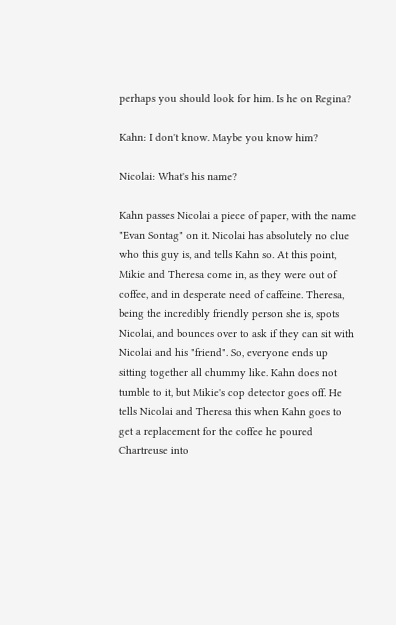perhaps you should look for him. Is he on Regina?

Kahn: I don't know. Maybe you know him?

Nicolai: What's his name?

Kahn passes Nicolai a piece of paper, with the name "Evan Sontag" on it. Nicolai has absolutely no clue who this guy is, and tells Kahn so. At this point, Mikie and Theresa come in, as they were out of coffee, and in desperate need of caffeine. Theresa, being the incredibly friendly person she is, spots Nicolai, and bounces over to ask if they can sit with Nicolai and his "friend". So, everyone ends up sitting together all chummy like. Kahn does not tumble to it, but Mikie's cop detector goes off. He tells Nicolai and Theresa this when Kahn goes to get a replacement for the coffee he poured Chartreuse into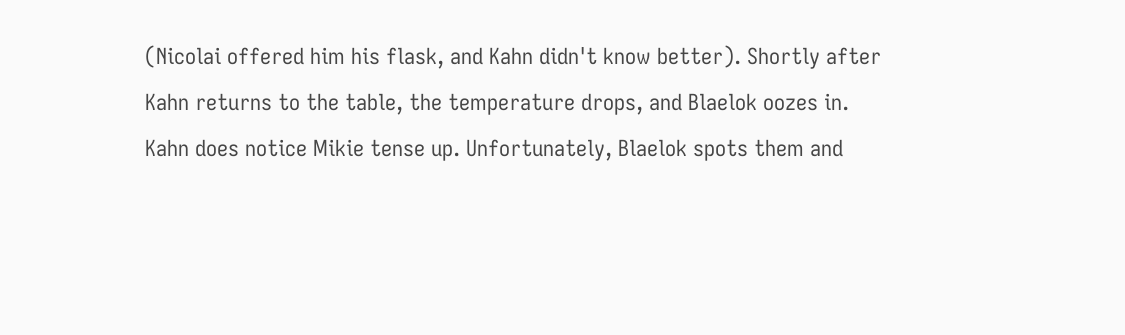(Nicolai offered him his flask, and Kahn didn't know better). Shortly after Kahn returns to the table, the temperature drops, and Blaelok oozes in. Kahn does notice Mikie tense up. Unfortunately, Blaelok spots them and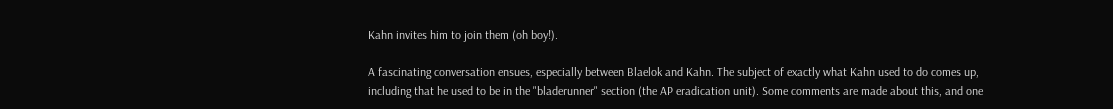Kahn invites him to join them (oh boy!).

A fascinating conversation ensues, especially between Blaelok and Kahn. The subject of exactly what Kahn used to do comes up, including that he used to be in the "bladerunner" section (the AP eradication unit). Some comments are made about this, and one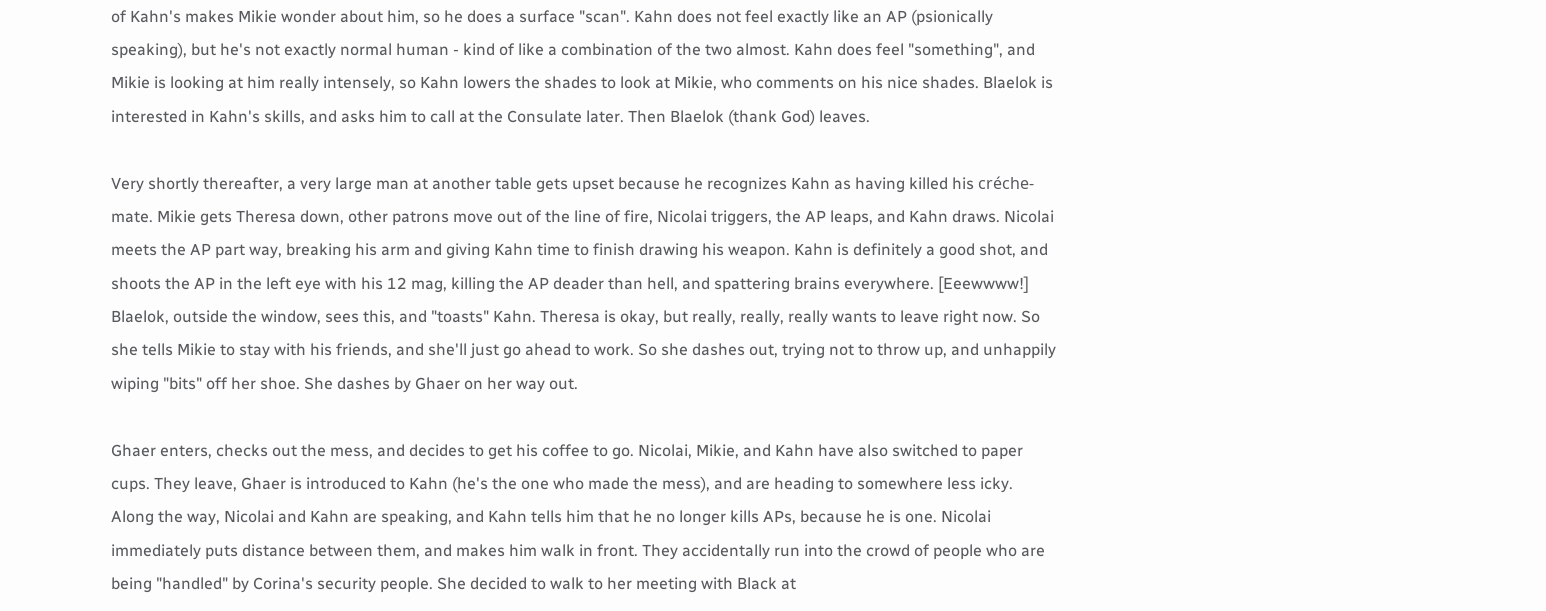of Kahn's makes Mikie wonder about him, so he does a surface "scan". Kahn does not feel exactly like an AP (psionically speaking), but he's not exactly normal human - kind of like a combination of the two almost. Kahn does feel "something", and Mikie is looking at him really intensely, so Kahn lowers the shades to look at Mikie, who comments on his nice shades. Blaelok is interested in Kahn's skills, and asks him to call at the Consulate later. Then Blaelok (thank God) leaves.

Very shortly thereafter, a very large man at another table gets upset because he recognizes Kahn as having killed his créche-mate. Mikie gets Theresa down, other patrons move out of the line of fire, Nicolai triggers, the AP leaps, and Kahn draws. Nicolai meets the AP part way, breaking his arm and giving Kahn time to finish drawing his weapon. Kahn is definitely a good shot, and shoots the AP in the left eye with his 12 mag, killing the AP deader than hell, and spattering brains everywhere. [Eeewwww!] Blaelok, outside the window, sees this, and "toasts" Kahn. Theresa is okay, but really, really, really wants to leave right now. So she tells Mikie to stay with his friends, and she'll just go ahead to work. So she dashes out, trying not to throw up, and unhappily wiping "bits" off her shoe. She dashes by Ghaer on her way out.

Ghaer enters, checks out the mess, and decides to get his coffee to go. Nicolai, Mikie, and Kahn have also switched to paper cups. They leave, Ghaer is introduced to Kahn (he's the one who made the mess), and are heading to somewhere less icky. Along the way, Nicolai and Kahn are speaking, and Kahn tells him that he no longer kills APs, because he is one. Nicolai immediately puts distance between them, and makes him walk in front. They accidentally run into the crowd of people who are being "handled" by Corina's security people. She decided to walk to her meeting with Black at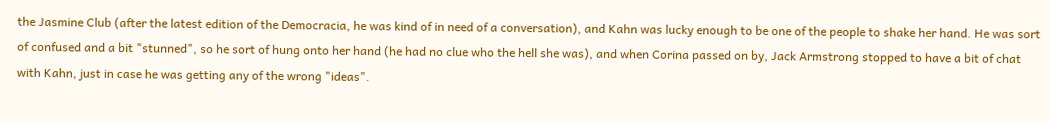the Jasmine Club (after the latest edition of the Democracia, he was kind of in need of a conversation), and Kahn was lucky enough to be one of the people to shake her hand. He was sort of confused and a bit "stunned", so he sort of hung onto her hand (he had no clue who the hell she was), and when Corina passed on by, Jack Armstrong stopped to have a bit of chat with Kahn, just in case he was getting any of the wrong "ideas".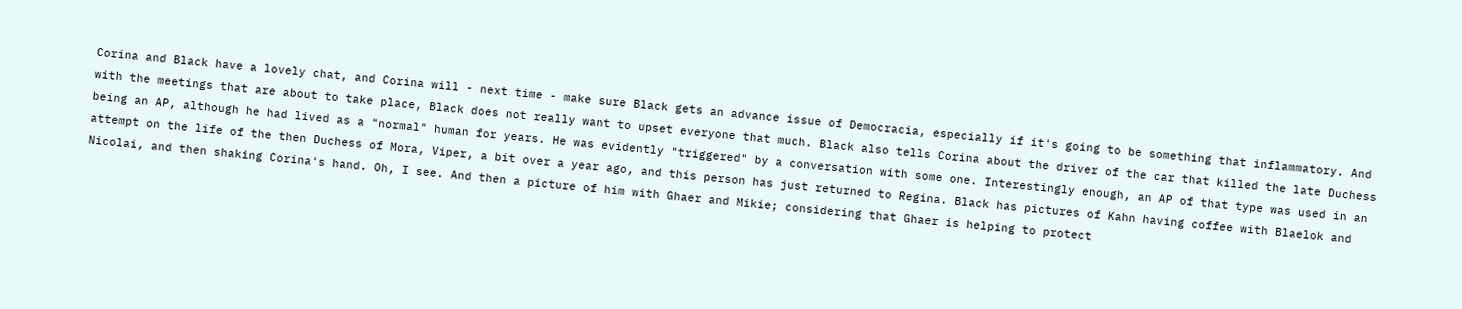Corina and Black have a lovely chat, and Corina will - next time - make sure Black gets an advance issue of Democracia, especially if it's going to be something that inflammatory. And with the meetings that are about to take place, Black does not really want to upset everyone that much. Black also tells Corina about the driver of the car that killed the late Duchess being an AP, although he had lived as a "normal" human for years. He was evidently "triggered" by a conversation with some one. Interestingly enough, an AP of that type was used in an attempt on the life of the then Duchess of Mora, Viper, a bit over a year ago, and this person has just returned to Regina. Black has pictures of Kahn having coffee with Blaelok and Nicolai, and then shaking Corina's hand. Oh, I see. And then a picture of him with Ghaer and Mikie; considering that Ghaer is helping to protect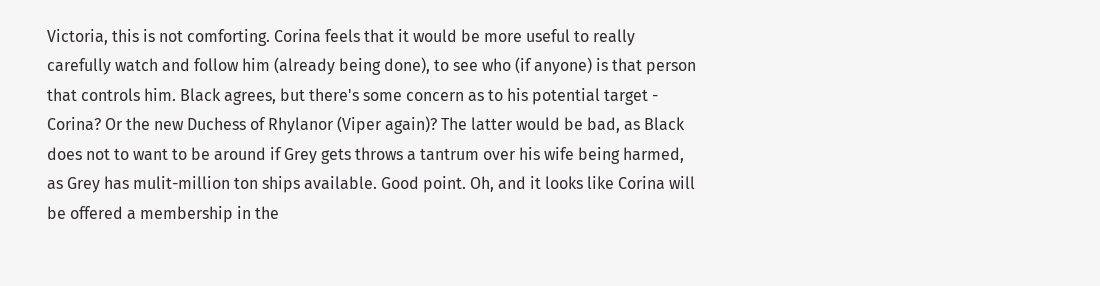Victoria, this is not comforting. Corina feels that it would be more useful to really carefully watch and follow him (already being done), to see who (if anyone) is that person that controls him. Black agrees, but there's some concern as to his potential target - Corina? Or the new Duchess of Rhylanor (Viper again)? The latter would be bad, as Black does not to want to be around if Grey gets throws a tantrum over his wife being harmed, as Grey has mulit-million ton ships available. Good point. Oh, and it looks like Corina will be offered a membership in the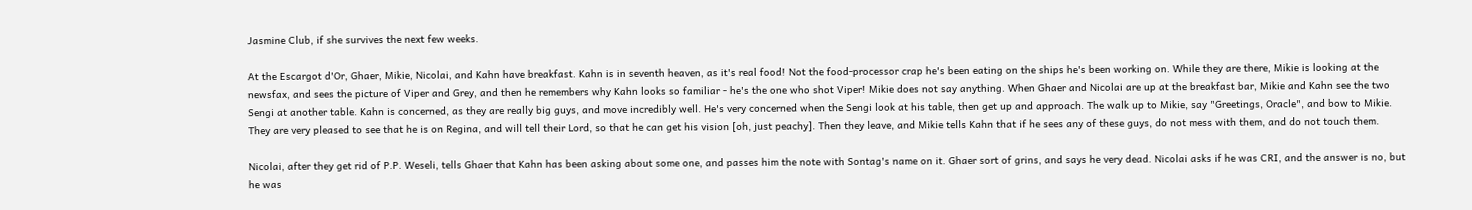Jasmine Club, if she survives the next few weeks.

At the Escargot d'Or, Ghaer, Mikie, Nicolai, and Kahn have breakfast. Kahn is in seventh heaven, as it's real food! Not the food-processor crap he's been eating on the ships he's been working on. While they are there, Mikie is looking at the newsfax, and sees the picture of Viper and Grey, and then he remembers why Kahn looks so familiar - he's the one who shot Viper! Mikie does not say anything. When Ghaer and Nicolai are up at the breakfast bar, Mikie and Kahn see the two Sengi at another table. Kahn is concerned, as they are really big guys, and move incredibly well. He's very concerned when the Sengi look at his table, then get up and approach. The walk up to Mikie, say "Greetings, Oracle", and bow to Mikie. They are very pleased to see that he is on Regina, and will tell their Lord, so that he can get his vision [oh, just peachy]. Then they leave, and Mikie tells Kahn that if he sees any of these guys, do not mess with them, and do not touch them.

Nicolai, after they get rid of P.P. Weseli, tells Ghaer that Kahn has been asking about some one, and passes him the note with Sontag's name on it. Ghaer sort of grins, and says he very dead. Nicolai asks if he was CRI, and the answer is no, but he was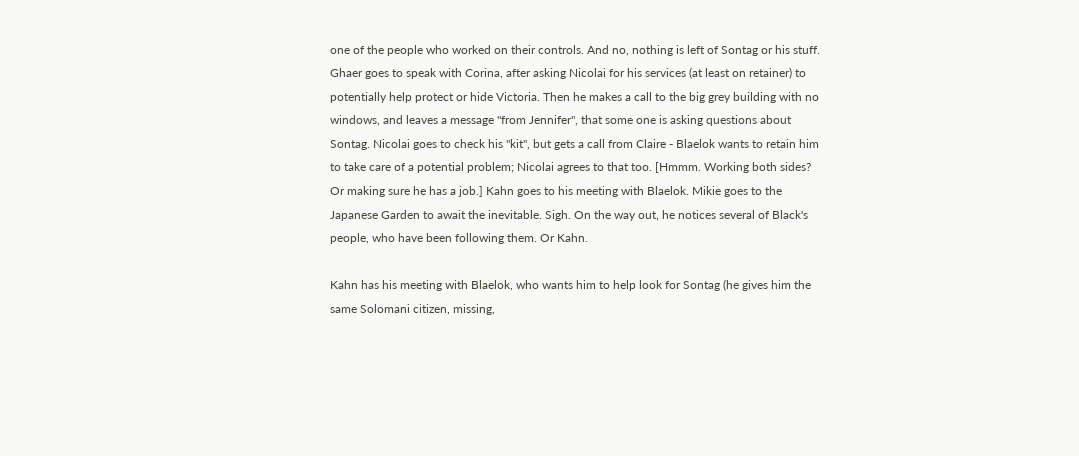one of the people who worked on their controls. And no, nothing is left of Sontag or his stuff. Ghaer goes to speak with Corina, after asking Nicolai for his services (at least on retainer) to potentially help protect or hide Victoria. Then he makes a call to the big grey building with no windows, and leaves a message "from Jennifer", that some one is asking questions about Sontag. Nicolai goes to check his "kit", but gets a call from Claire - Blaelok wants to retain him to take care of a potential problem; Nicolai agrees to that too. [Hmmm. Working both sides? Or making sure he has a job.] Kahn goes to his meeting with Blaelok. Mikie goes to the Japanese Garden to await the inevitable. Sigh. On the way out, he notices several of Black's people, who have been following them. Or Kahn.

Kahn has his meeting with Blaelok, who wants him to help look for Sontag (he gives him the same Solomani citizen, missing,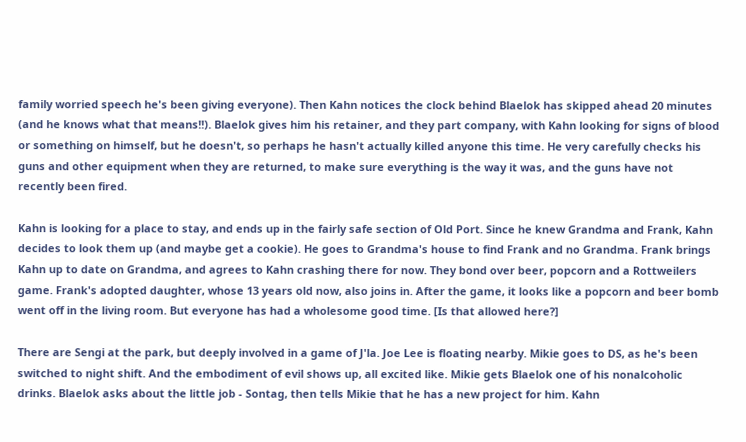family worried speech he's been giving everyone). Then Kahn notices the clock behind Blaelok has skipped ahead 20 minutes (and he knows what that means!!). Blaelok gives him his retainer, and they part company, with Kahn looking for signs of blood or something on himself, but he doesn't, so perhaps he hasn't actually killed anyone this time. He very carefully checks his guns and other equipment when they are returned, to make sure everything is the way it was, and the guns have not recently been fired.

Kahn is looking for a place to stay, and ends up in the fairly safe section of Old Port. Since he knew Grandma and Frank, Kahn decides to look them up (and maybe get a cookie). He goes to Grandma's house to find Frank and no Grandma. Frank brings Kahn up to date on Grandma, and agrees to Kahn crashing there for now. They bond over beer, popcorn and a Rottweilers game. Frank's adopted daughter, whose 13 years old now, also joins in. After the game, it looks like a popcorn and beer bomb went off in the living room. But everyone has had a wholesome good time. [Is that allowed here?]

There are Sengi at the park, but deeply involved in a game of J'la. Joe Lee is floating nearby. Mikie goes to DS, as he's been switched to night shift. And the embodiment of evil shows up, all excited like. Mikie gets Blaelok one of his nonalcoholic drinks. Blaelok asks about the little job - Sontag, then tells Mikie that he has a new project for him. Kahn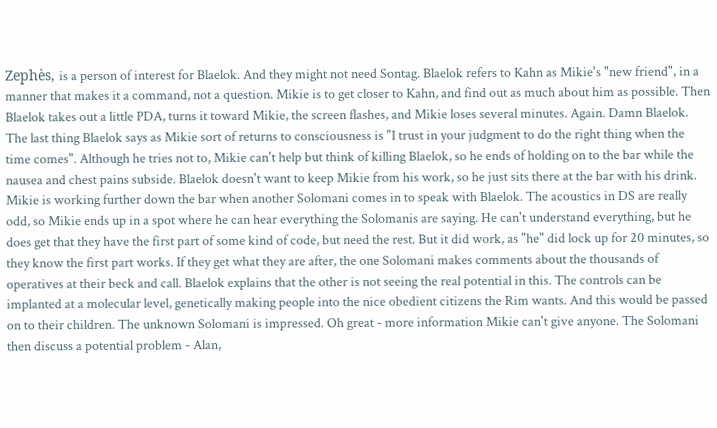Zephès, is a person of interest for Blaelok. And they might not need Sontag. Blaelok refers to Kahn as Mikie's "new friend", in a manner that makes it a command, not a question. Mikie is to get closer to Kahn, and find out as much about him as possible. Then Blaelok takes out a little PDA, turns it toward Mikie, the screen flashes, and Mikie loses several minutes. Again. Damn Blaelok. The last thing Blaelok says as Mikie sort of returns to consciousness is "I trust in your judgment to do the right thing when the time comes". Although he tries not to, Mikie can't help but think of killing Blaelok, so he ends of holding on to the bar while the nausea and chest pains subside. Blaelok doesn't want to keep Mikie from his work, so he just sits there at the bar with his drink. Mikie is working further down the bar when another Solomani comes in to speak with Blaelok. The acoustics in DS are really odd, so Mikie ends up in a spot where he can hear everything the Solomanis are saying. He can't understand everything, but he does get that they have the first part of some kind of code, but need the rest. But it did work, as "he" did lock up for 20 minutes, so they know the first part works. If they get what they are after, the one Solomani makes comments about the thousands of operatives at their beck and call. Blaelok explains that the other is not seeing the real potential in this. The controls can be implanted at a molecular level, genetically making people into the nice obedient citizens the Rim wants. And this would be passed on to their children. The unknown Solomani is impressed. Oh great - more information Mikie can't give anyone. The Solomani then discuss a potential problem - Alan,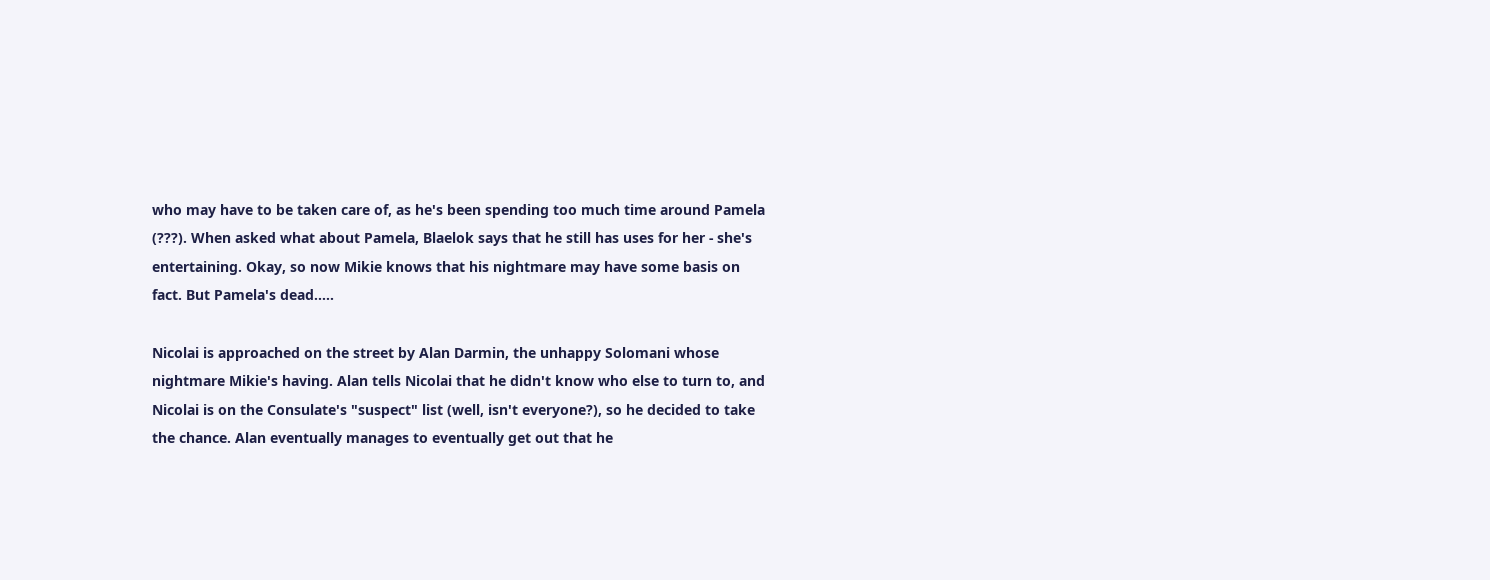who may have to be taken care of, as he's been spending too much time around Pamela (???). When asked what about Pamela, Blaelok says that he still has uses for her - she's entertaining. Okay, so now Mikie knows that his nightmare may have some basis on fact. But Pamela's dead.....

Nicolai is approached on the street by Alan Darmin, the unhappy Solomani whose nightmare Mikie's having. Alan tells Nicolai that he didn't know who else to turn to, and Nicolai is on the Consulate's "suspect" list (well, isn't everyone?), so he decided to take the chance. Alan eventually manages to eventually get out that he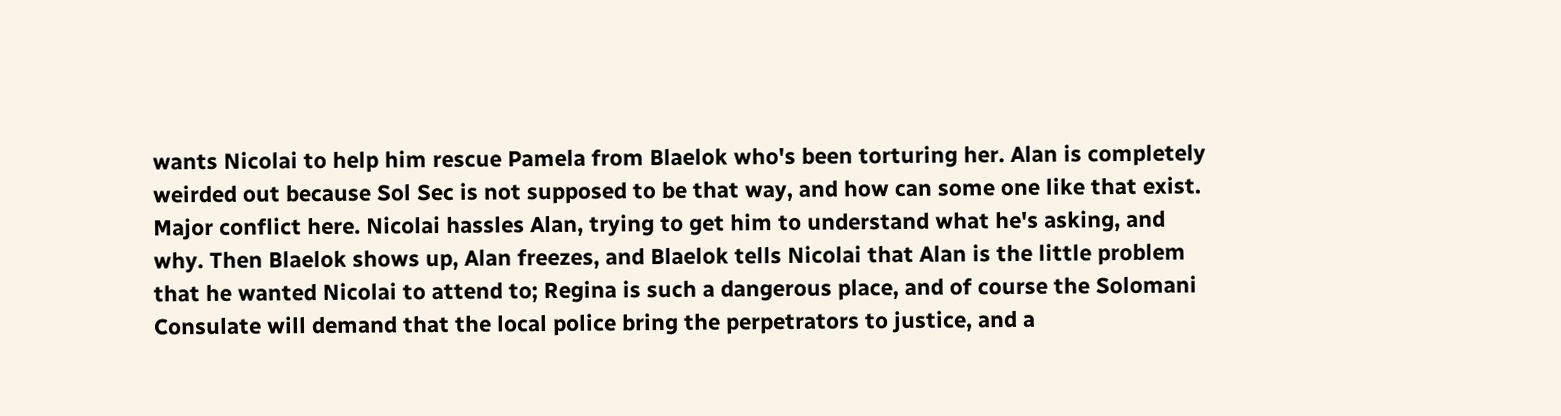wants Nicolai to help him rescue Pamela from Blaelok who's been torturing her. Alan is completely weirded out because Sol Sec is not supposed to be that way, and how can some one like that exist. Major conflict here. Nicolai hassles Alan, trying to get him to understand what he's asking, and why. Then Blaelok shows up, Alan freezes, and Blaelok tells Nicolai that Alan is the little problem that he wanted Nicolai to attend to; Regina is such a dangerous place, and of course the Solomani Consulate will demand that the local police bring the perpetrators to justice, and a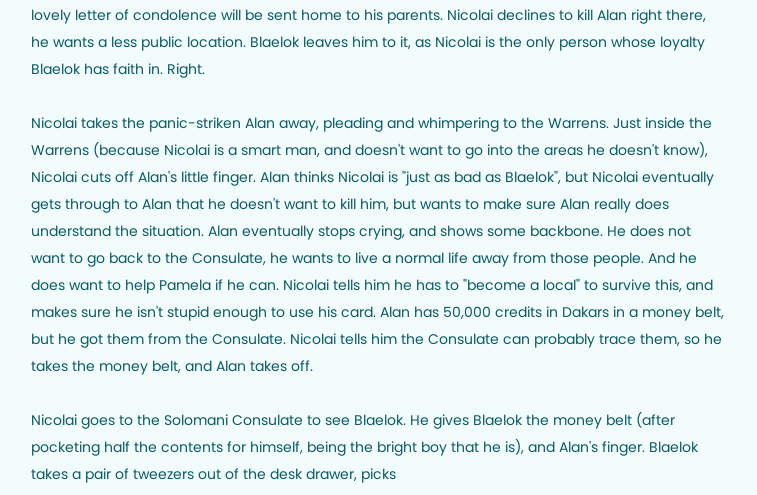lovely letter of condolence will be sent home to his parents. Nicolai declines to kill Alan right there, he wants a less public location. Blaelok leaves him to it, as Nicolai is the only person whose loyalty Blaelok has faith in. Right.

Nicolai takes the panic-striken Alan away, pleading and whimpering to the Warrens. Just inside the Warrens (because Nicolai is a smart man, and doesn't want to go into the areas he doesn't know), Nicolai cuts off Alan's little finger. Alan thinks Nicolai is "just as bad as Blaelok", but Nicolai eventually gets through to Alan that he doesn't want to kill him, but wants to make sure Alan really does understand the situation. Alan eventually stops crying, and shows some backbone. He does not want to go back to the Consulate, he wants to live a normal life away from those people. And he does want to help Pamela if he can. Nicolai tells him he has to "become a local" to survive this, and makes sure he isn't stupid enough to use his card. Alan has 50,000 credits in Dakars in a money belt, but he got them from the Consulate. Nicolai tells him the Consulate can probably trace them, so he takes the money belt, and Alan takes off.

Nicolai goes to the Solomani Consulate to see Blaelok. He gives Blaelok the money belt (after pocketing half the contents for himself, being the bright boy that he is), and Alan's finger. Blaelok takes a pair of tweezers out of the desk drawer, picks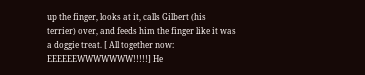up the finger, looks at it, calls Gilbert (his terrier) over, and feeds him the finger like it was a doggie treat. [ All together now: EEEEEEWWWWWWW!!!!!] He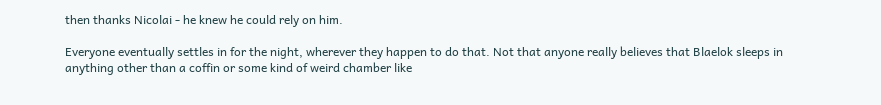then thanks Nicolai - he knew he could rely on him.

Everyone eventually settles in for the night, wherever they happen to do that. Not that anyone really believes that Blaelok sleeps in anything other than a coffin or some kind of weird chamber like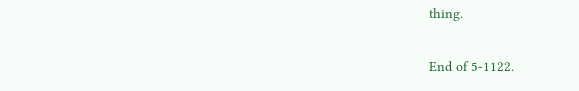thing.

End of 5-1122.